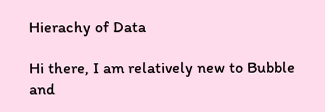Hierachy of Data

Hi there, I am relatively new to Bubble and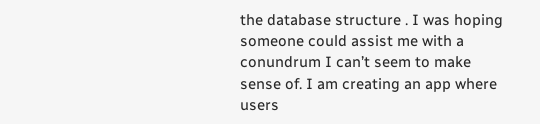the database structure . I was hoping someone could assist me with a conundrum I can’t seem to make sense of. I am creating an app where users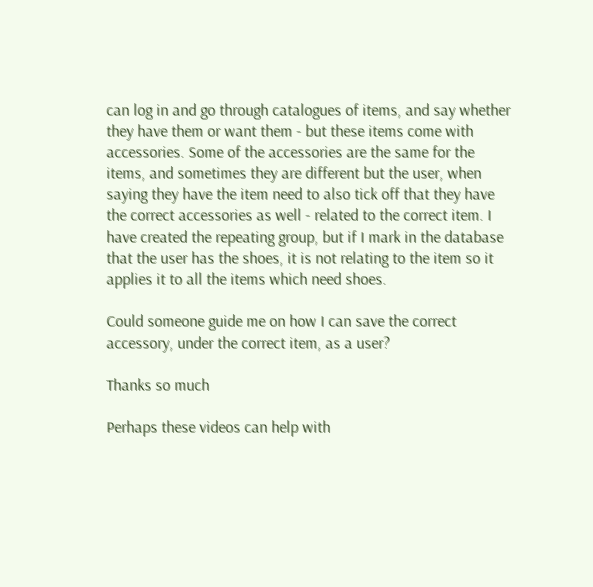can log in and go through catalogues of items, and say whether they have them or want them - but these items come with accessories. Some of the accessories are the same for the items, and sometimes they are different but the user, when saying they have the item need to also tick off that they have the correct accessories as well - related to the correct item. I have created the repeating group, but if I mark in the database that the user has the shoes, it is not relating to the item so it applies it to all the items which need shoes.

Could someone guide me on how I can save the correct accessory, under the correct item, as a user?

Thanks so much

Perhaps these videos can help with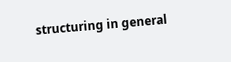structuring in general